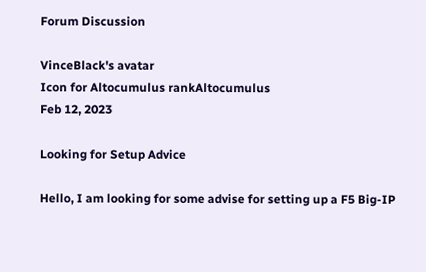Forum Discussion

VinceBlack's avatar
Icon for Altocumulus rankAltocumulus
Feb 12, 2023

Looking for Setup Advice

Hello, I am looking for some advise for setting up a F5 Big-IP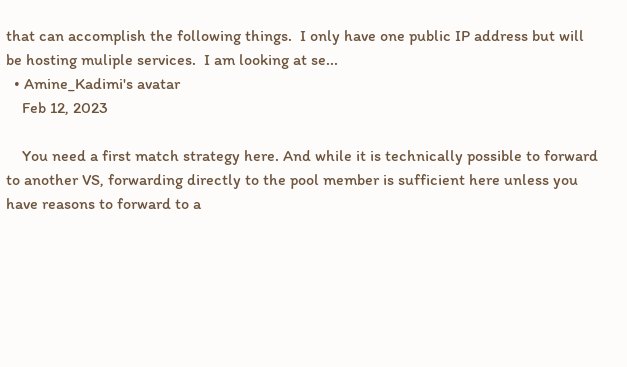that can accomplish the following things.  I only have one public IP address but will be hosting muliple services.  I am looking at se...
  • Amine_Kadimi's avatar
    Feb 12, 2023

    You need a first match strategy here. And while it is technically possible to forward to another VS, forwarding directly to the pool member is sufficient here unless you have reasons to forward to a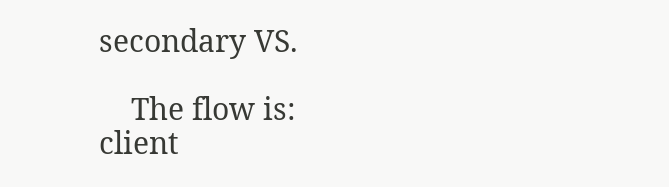secondary VS.

    The flow is: client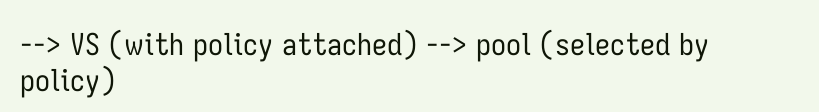--> VS (with policy attached) --> pool (selected by policy)